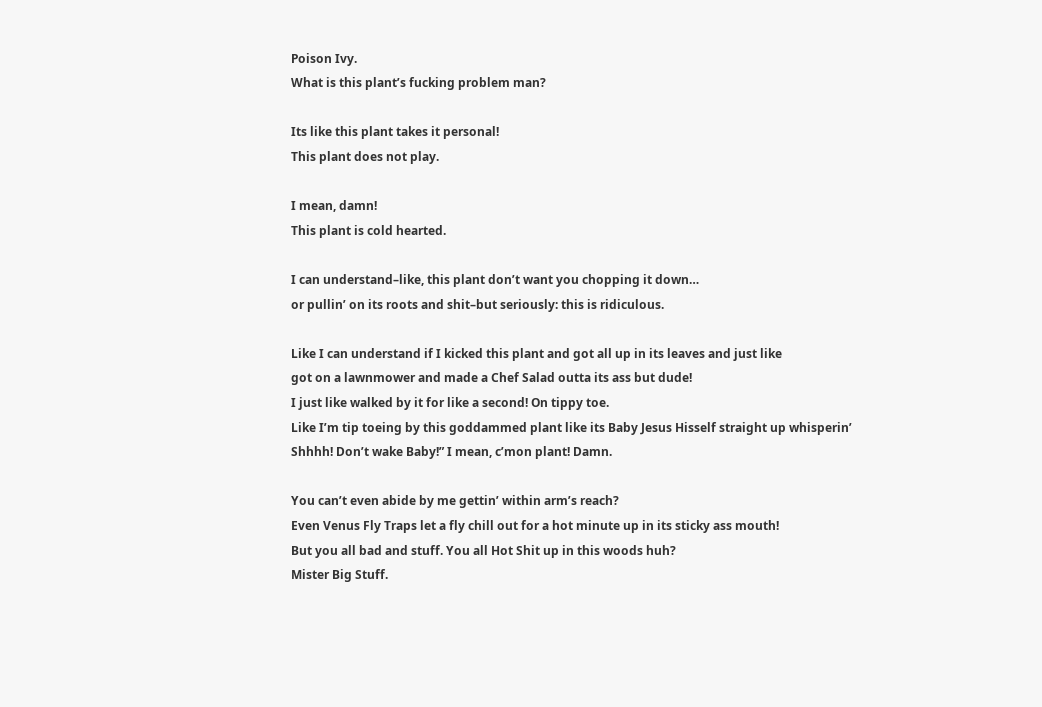Poison Ivy.
What is this plant’s fucking problem man?

Its like this plant takes it personal!
This plant does not play.

I mean, damn!
This plant is cold hearted.

I can understand–like, this plant don’t want you chopping it down…
or pullin’ on its roots and shit–but seriously: this is ridiculous.

Like I can understand if I kicked this plant and got all up in its leaves and just like
got on a lawnmower and made a Chef Salad outta its ass but dude!
I just like walked by it for like a second! On tippy toe.
Like I’m tip toeing by this goddammed plant like its Baby Jesus Hisself straight up whisperin’
Shhhh! Don’t wake Baby!” I mean, c’mon plant! Damn.

You can’t even abide by me gettin’ within arm’s reach?
Even Venus Fly Traps let a fly chill out for a hot minute up in its sticky ass mouth!
But you all bad and stuff. You all Hot Shit up in this woods huh?
Mister Big Stuff.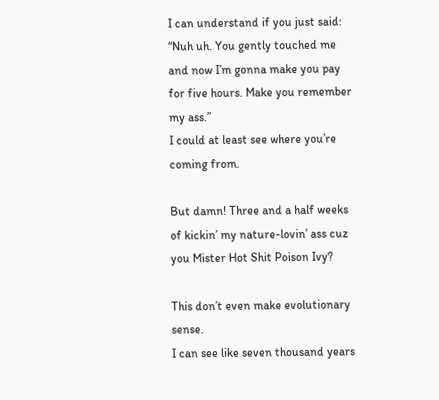I can understand if you just said: “Nuh uh. You gently touched me and now I’m gonna make you pay
for five hours. Make you remember my ass.”
I could at least see where you’re coming from.

But damn! Three and a half weeks of kickin’ my nature-lovin’ ass cuz you Mister Hot Shit Poison Ivy?

This don’t even make evolutionary sense.
I can see like seven thousand years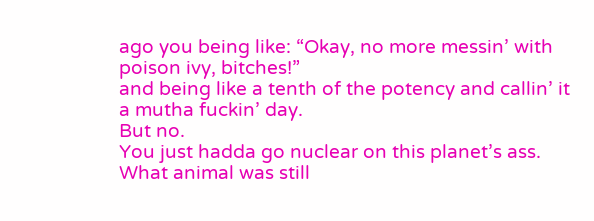ago you being like: “Okay, no more messin’ with poison ivy, bitches!”
and being like a tenth of the potency and callin’ it a mutha fuckin’ day.
But no.
You just hadda go nuclear on this planet’s ass.
What animal was still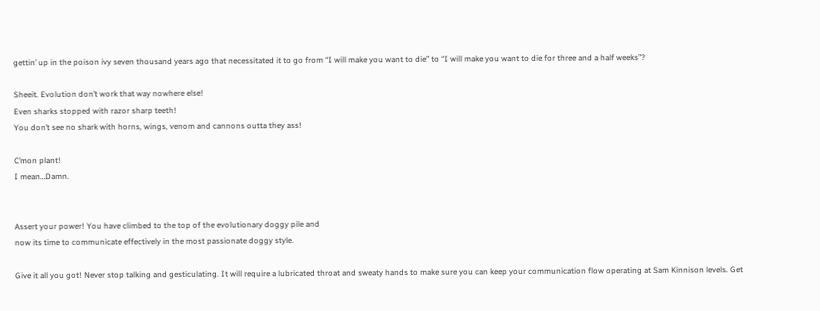gettin’ up in the poison ivy seven thousand years ago that necessitated it to go from “I will make you want to die” to “I will make you want to die for three and a half weeks”?

Sheeit. Evolution don’t work that way nowhere else!
Even sharks stopped with razor sharp teeth!
You don’t see no shark with horns, wings, venom and cannons outta they ass!

C’mon plant!
I mean…Damn.


Assert your power! You have climbed to the top of the evolutionary doggy pile and
now its time to communicate effectively in the most passionate doggy style.

Give it all you got! Never stop talking and gesticulating. It will require a lubricated throat and sweaty hands to make sure you can keep your communication flow operating at Sam Kinnison levels. Get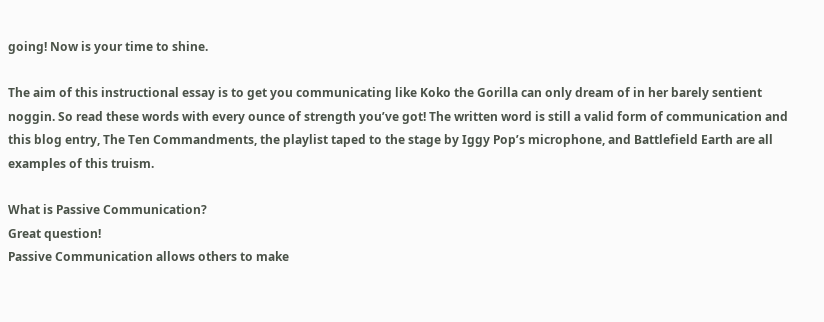going! Now is your time to shine.

The aim of this instructional essay is to get you communicating like Koko the Gorilla can only dream of in her barely sentient noggin. So read these words with every ounce of strength you’ve got! The written word is still a valid form of communication and this blog entry, The Ten Commandments, the playlist taped to the stage by Iggy Pop’s microphone, and Battlefield Earth are all examples of this truism.

What is Passive Communication?
Great question!
Passive Communication allows others to make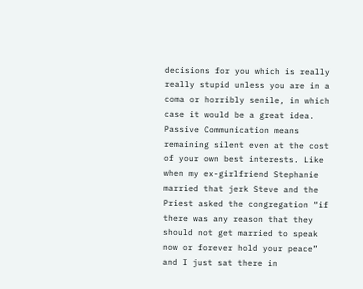decisions for you which is really really stupid unless you are in a coma or horribly senile, in which case it would be a great idea.
Passive Communication means remaining silent even at the cost of your own best interests. Like when my ex-girlfriend Stephanie married that jerk Steve and the Priest asked the congregation “if there was any reason that they should not get married to speak now or forever hold your peace” and I just sat there in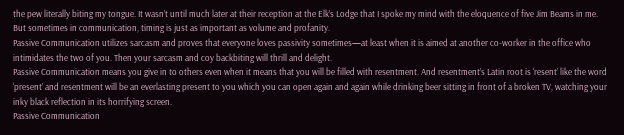the pew literally biting my tongue. It wasn’t until much later at their reception at the Elk’s Lodge that I spoke my mind with the eloquence of five Jim Beams in me. But sometimes in communication, timing is just as important as volume and profanity.
Passive Communication utilizes sarcasm and proves that everyone loves passivity sometimes—at least when it is aimed at another co-worker in the office who intimidates the two of you. Then your sarcasm and coy backbiting will thrill and delight.
Passive Communication means you give in to others even when it means that you will be filled with resentment. And resentment’s Latin root is ‘resent’ like the word ‘present’ and resentment will be an everlasting present to you which you can open again and again while drinking beer sitting in front of a broken TV, watching your inky black reflection in its horrifying screen.
Passive Communication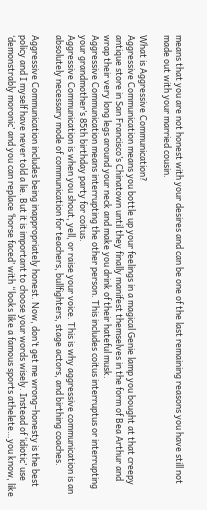means that you are not honest with your desires and can be one of the last remaining reasons you have still not made out with your married cousin.

What is Aggressive Communication?
Aggressive Communication means you bottle up your feelings in a magical Genie lamp you bought at that creepy antique store in San Francisco’s Chinatown until they finally manifest themselves in the form of Bea Arthur and wrap their very long legs around your neck and make you drink of their hateful musk.
Aggressive Communication means interrupting the other person. This includes coitus interruptus or interrupting your grandmother’s 85th birthday party for coitus.
Aggressive Communication is when you shout, yell, or raise your voice. This is why aggressive communication is an absolutely necessary mode of communication for teachers, bullfighters, stage actors, and birthing coaches.

Aggressive Communication includes being inappropriately honest. Now, don’t get me wrong–honesty is the best policy and I myself have never told a lie. But it is important to choose your words wisely. Instead of ‘idiotic’ use ‘demonstrably moronic’ and you can replace ‘horse faced’ with “looks like a famous sports athelete…you know, like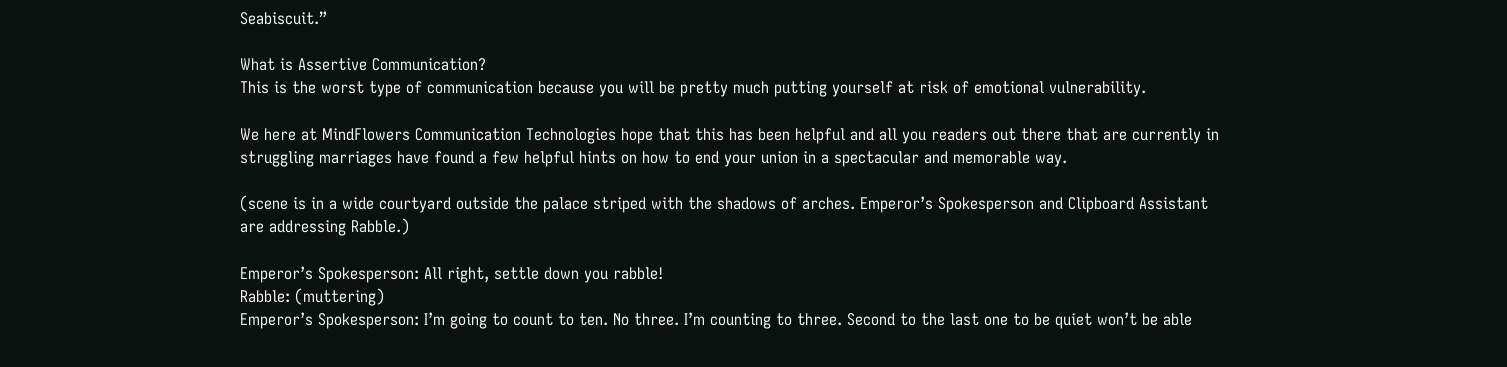Seabiscuit.”

What is Assertive Communication?
This is the worst type of communication because you will be pretty much putting yourself at risk of emotional vulnerability.

We here at MindFlowers Communication Technologies hope that this has been helpful and all you readers out there that are currently in struggling marriages have found a few helpful hints on how to end your union in a spectacular and memorable way.

(scene is in a wide courtyard outside the palace striped with the shadows of arches. Emperor’s Spokesperson and Clipboard Assistant are addressing Rabble.)

Emperor’s Spokesperson: All right, settle down you rabble!
Rabble: (muttering)
Emperor’s Spokesperson: I’m going to count to ten. No three. I’m counting to three. Second to the last one to be quiet won’t be able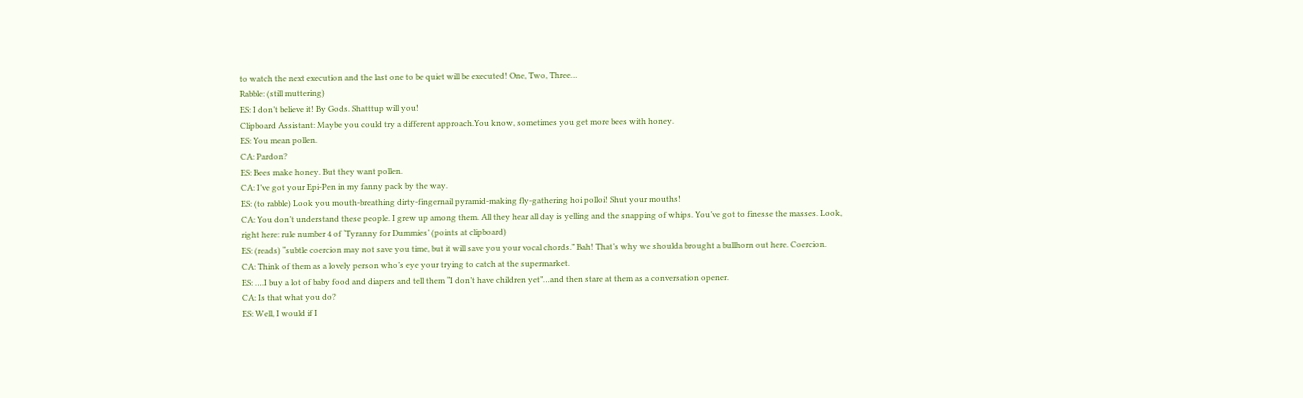to watch the next execution and the last one to be quiet will be executed! One, Two, Three…
Rabble: (still muttering)
ES: I don’t believe it! By Gods. Shatttup will you!
Clipboard Assistant: Maybe you could try a different approach.You know, sometimes you get more bees with honey.
ES: You mean pollen.
CA: Pardon?
ES: Bees make honey. But they want pollen.
CA: I’ve got your Epi-Pen in my fanny pack by the way.
ES: (to rabble) Look you mouth-breathing dirty-fingernail pyramid-making fly-gathering hoi polloi! Shut your mouths!
CA: You don’t understand these people. I grew up among them. All they hear all day is yelling and the snapping of whips. You’ve got to finesse the masses. Look, right here: rule number 4 of ‘Tyranny for Dummies’ (points at clipboard)
ES: (reads) “subtle coercion may not save you time, but it will save you your vocal chords.” Bah! That’s why we shoulda brought a bullhorn out here. Coercion.
CA: Think of them as a lovely person who’s eye your trying to catch at the supermarket.
ES: ….I buy a lot of baby food and diapers and tell them “I don’t have children yet”…and then stare at them as a conversation opener.
CA: Is that what you do?
ES: Well, I would if I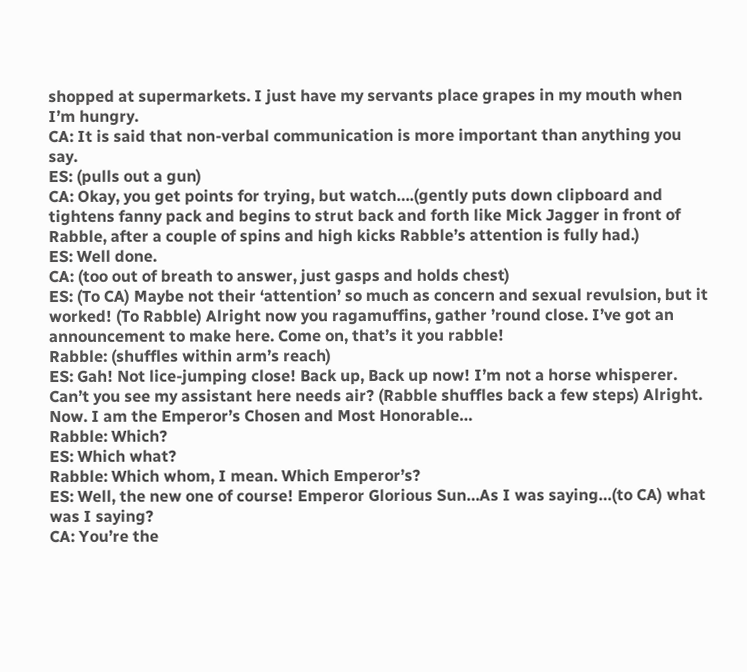shopped at supermarkets. I just have my servants place grapes in my mouth when I’m hungry.
CA: It is said that non-verbal communication is more important than anything you say.
ES: (pulls out a gun)
CA: Okay, you get points for trying, but watch….(gently puts down clipboard and tightens fanny pack and begins to strut back and forth like Mick Jagger in front of Rabble, after a couple of spins and high kicks Rabble’s attention is fully had.)
ES: Well done.
CA: (too out of breath to answer, just gasps and holds chest)
ES: (To CA) Maybe not their ‘attention’ so much as concern and sexual revulsion, but it worked! (To Rabble) Alright now you ragamuffins, gather ’round close. I’ve got an announcement to make here. Come on, that’s it you rabble!
Rabble: (shuffles within arm’s reach)
ES: Gah! Not lice-jumping close! Back up, Back up now! I’m not a horse whisperer. Can’t you see my assistant here needs air? (Rabble shuffles back a few steps) Alright. Now. I am the Emperor’s Chosen and Most Honorable…
Rabble: Which?
ES: Which what?
Rabble: Which whom, I mean. Which Emperor’s?
ES: Well, the new one of course! Emperor Glorious Sun…As I was saying…(to CA) what was I saying?
CA: You’re the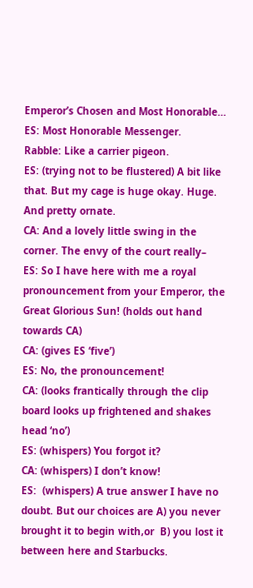Emperor’s Chosen and Most Honorable…
ES: Most Honorable Messenger.
Rabble: Like a carrier pigeon.
ES: (trying not to be flustered) A bit like that. But my cage is huge okay. Huge. And pretty ornate.
CA: And a lovely little swing in the corner. The envy of the court really–
ES: So I have here with me a royal pronouncement from your Emperor, the Great Glorious Sun! (holds out hand towards CA)
CA: (gives ES ‘five’)
ES: No, the pronouncement!
CA: (looks frantically through the clip board looks up frightened and shakes head ‘no’)
ES: (whispers) You forgot it?
CA: (whispers) I don’t know!
ES:  (whispers) A true answer I have no doubt. But our choices are A) you never brought it to begin with,or  B) you lost it between here and Starbucks.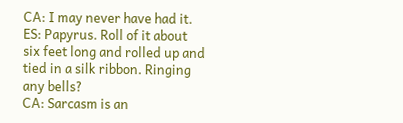CA: I may never have had it.
ES: Papyrus. Roll of it about six feet long and rolled up and tied in a silk ribbon. Ringing any bells?
CA: Sarcasm is an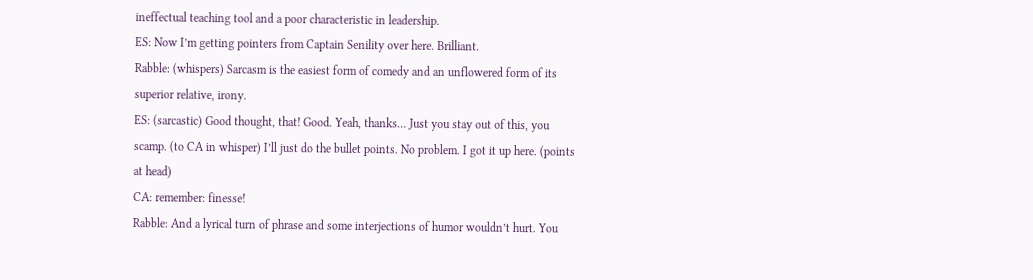ineffectual teaching tool and a poor characteristic in leadership.
ES: Now I’m getting pointers from Captain Senility over here. Brilliant.
Rabble: (whispers) Sarcasm is the easiest form of comedy and an unflowered form of its superior relative, irony.
ES: (sarcastic) Good thought, that! Good. Yeah, thanks… Just you stay out of this, you scamp. (to CA in whisper) I’ll just do the bullet points. No problem. I got it up here. (points at head)
CA: remember: finesse!
Rabble: And a lyrical turn of phrase and some interjections of humor wouldn’t hurt. You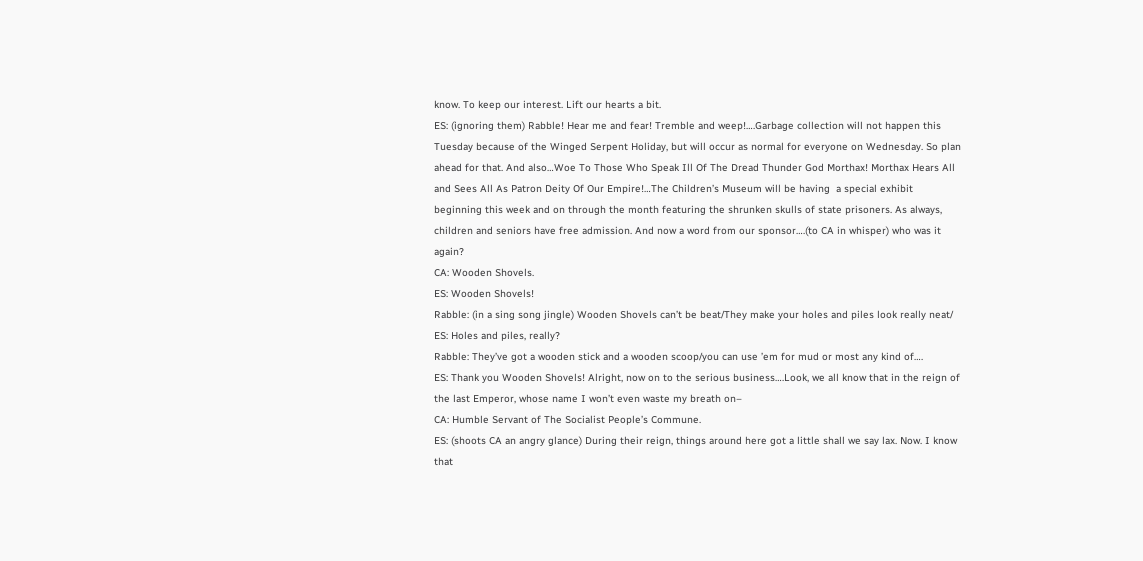know. To keep our interest. Lift our hearts a bit.
ES: (ignoring them) Rabble! Hear me and fear! Tremble and weep!….Garbage collection will not happen this Tuesday because of the Winged Serpent Holiday, but will occur as normal for everyone on Wednesday. So plan ahead for that. And also…Woe To Those Who Speak Ill Of The Dread Thunder God Morthax! Morthax Hears All and Sees All As Patron Deity Of Our Empire!…The Children’s Museum will be having  a special exhibit beginning this week and on through the month featuring the shrunken skulls of state prisoners. As always, children and seniors have free admission. And now a word from our sponsor….(to CA in whisper) who was it again?
CA: Wooden Shovels.
ES: Wooden Shovels!
Rabble: (in a sing song jingle) Wooden Shovels can’t be beat/They make your holes and piles look really neat/
ES: Holes and piles, really?
Rabble: They’ve got a wooden stick and a wooden scoop/you can use ’em for mud or most any kind of….
ES: Thank you Wooden Shovels! Alright, now on to the serious business….Look, we all know that in the reign of the last Emperor, whose name I won’t even waste my breath on–
CA: Humble Servant of The Socialist People’s Commune.
ES: (shoots CA an angry glance) During their reign, things around here got a little shall we say lax. Now. I know that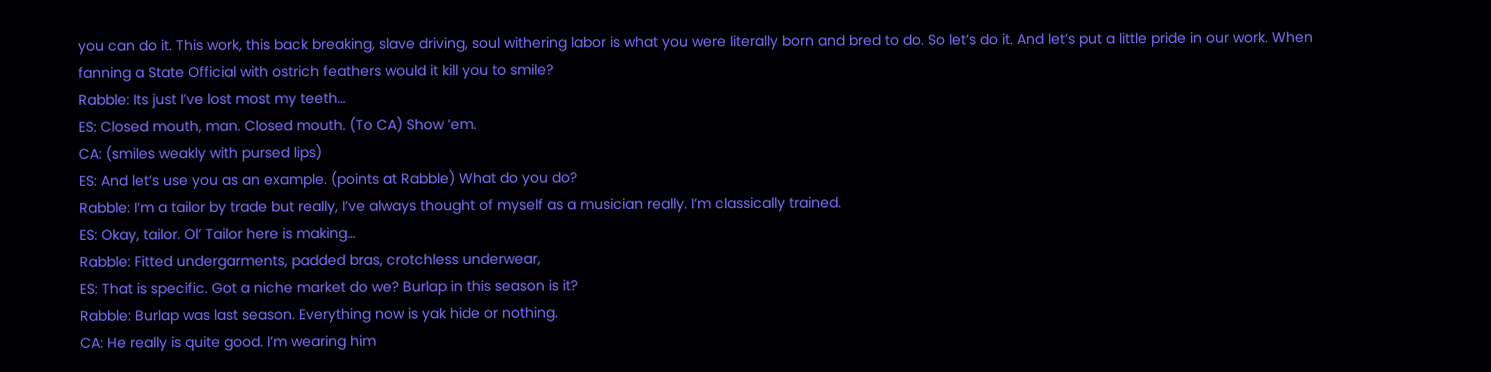you can do it. This work, this back breaking, slave driving, soul withering labor is what you were literally born and bred to do. So let’s do it. And let’s put a little pride in our work. When fanning a State Official with ostrich feathers would it kill you to smile?
Rabble: Its just I’ve lost most my teeth…
ES: Closed mouth, man. Closed mouth. (To CA) Show ’em.
CA: (smiles weakly with pursed lips)
ES: And let’s use you as an example. (points at Rabble) What do you do?
Rabble: I’m a tailor by trade but really, I’ve always thought of myself as a musician really. I’m classically trained.
ES: Okay, tailor. Ol’ Tailor here is making…
Rabble: Fitted undergarments, padded bras, crotchless underwear,
ES: That is specific. Got a niche market do we? Burlap in this season is it?
Rabble: Burlap was last season. Everything now is yak hide or nothing.
CA: He really is quite good. I’m wearing him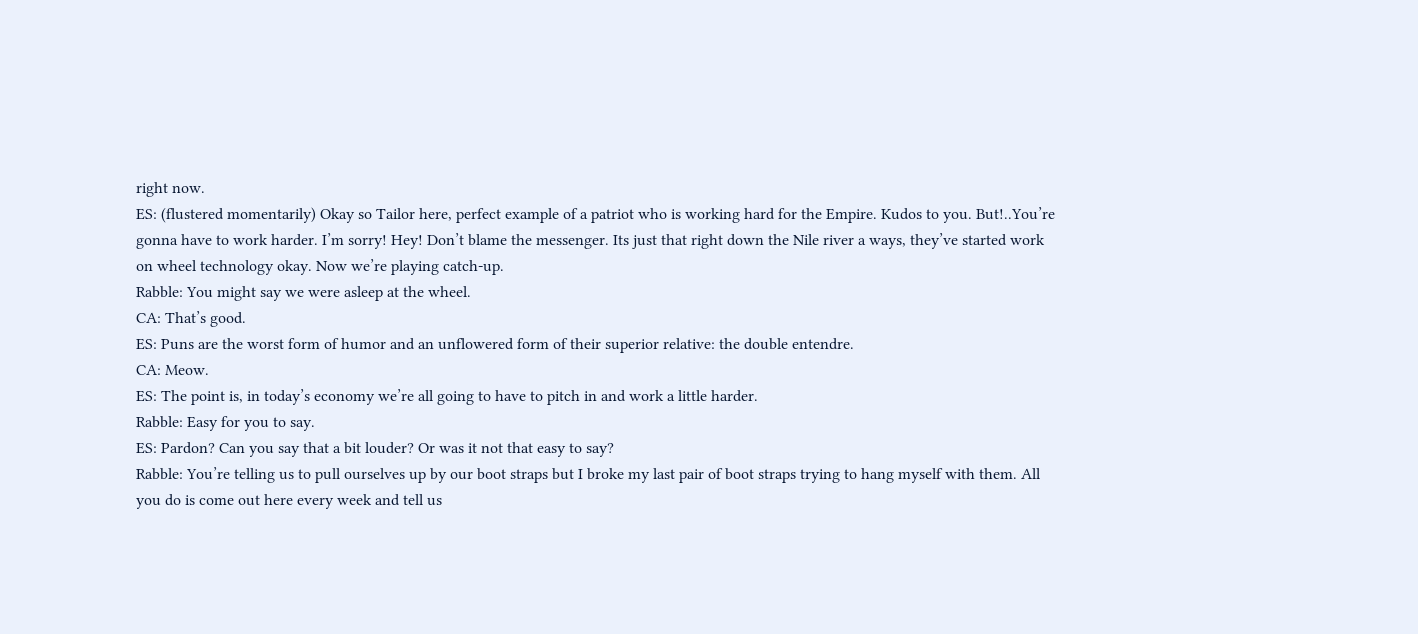right now.
ES: (flustered momentarily) Okay so Tailor here, perfect example of a patriot who is working hard for the Empire. Kudos to you. But!..You’re gonna have to work harder. I’m sorry! Hey! Don’t blame the messenger. Its just that right down the Nile river a ways, they’ve started work on wheel technology okay. Now we’re playing catch-up.
Rabble: You might say we were asleep at the wheel.
CA: That’s good.
ES: Puns are the worst form of humor and an unflowered form of their superior relative: the double entendre.
CA: Meow.
ES: The point is, in today’s economy we’re all going to have to pitch in and work a little harder.
Rabble: Easy for you to say.
ES: Pardon? Can you say that a bit louder? Or was it not that easy to say?
Rabble: You’re telling us to pull ourselves up by our boot straps but I broke my last pair of boot straps trying to hang myself with them. All you do is come out here every week and tell us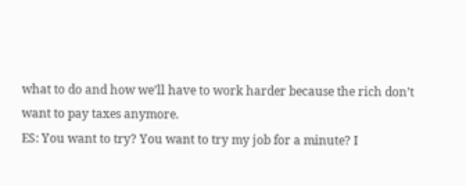what to do and how we’ll have to work harder because the rich don’t want to pay taxes anymore.
ES: You want to try? You want to try my job for a minute? I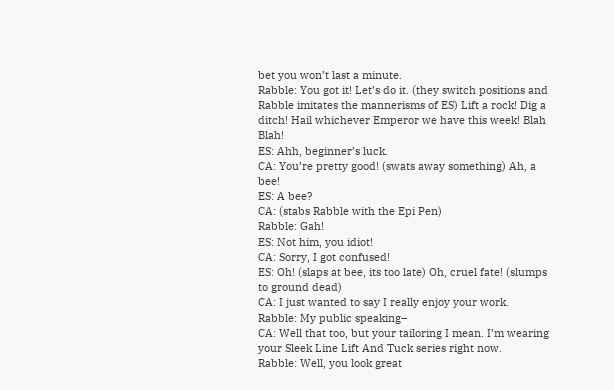bet you won’t last a minute.
Rabble: You got it! Let’s do it. (they switch positions and Rabble imitates the mannerisms of ES) Lift a rock! Dig a ditch! Hail whichever Emperor we have this week! Blah Blah!
ES: Ahh, beginner’s luck.
CA: You’re pretty good! (swats away something) Ah, a bee!
ES: A bee?
CA: (stabs Rabble with the Epi Pen)
Rabble: Gah!
ES: Not him, you idiot!
CA: Sorry, I got confused!
ES: Oh! (slaps at bee, its too late) Oh, cruel fate! (slumps to ground dead)
CA: I just wanted to say I really enjoy your work.
Rabble: My public speaking–
CA: Well that too, but your tailoring I mean. I’m wearing your Sleek Line Lift And Tuck series right now.
Rabble: Well, you look great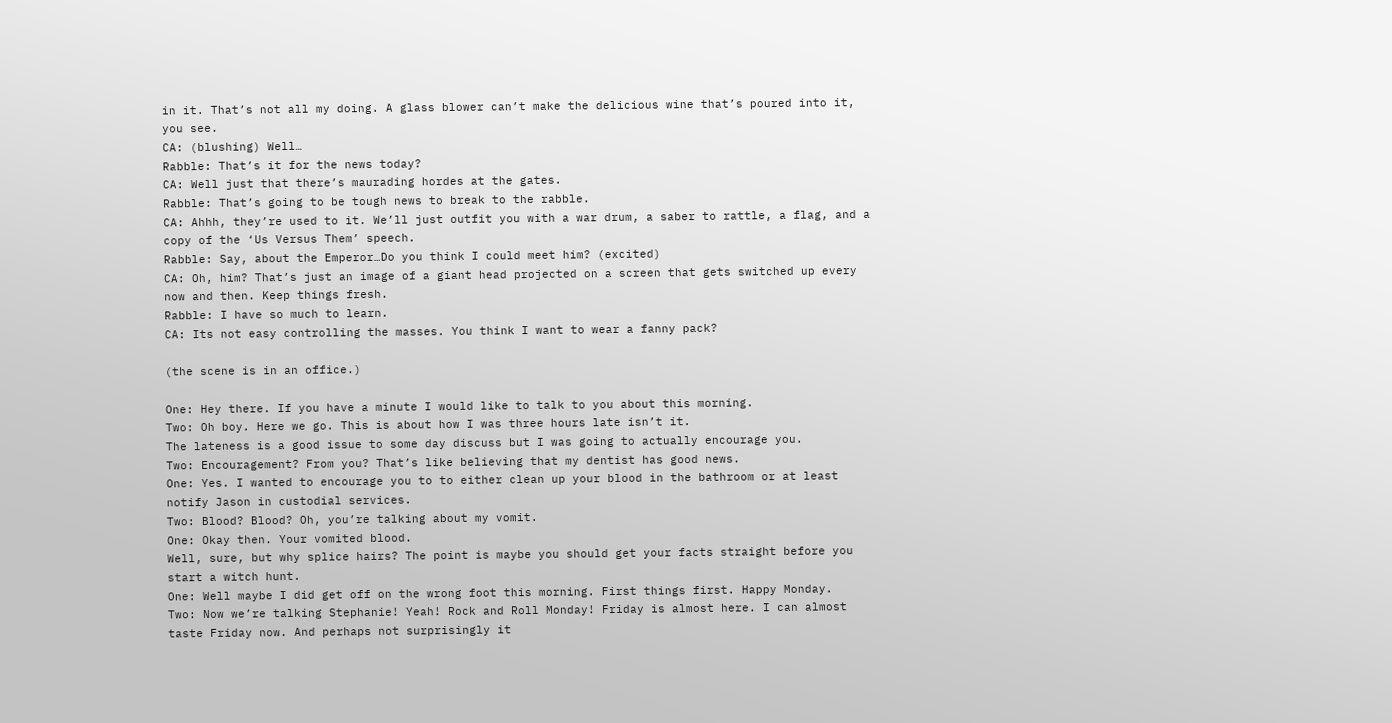in it. That’s not all my doing. A glass blower can’t make the delicious wine that’s poured into it, you see.
CA: (blushing) Well…
Rabble: That’s it for the news today?
CA: Well just that there’s maurading hordes at the gates.
Rabble: That’s going to be tough news to break to the rabble.
CA: Ahhh, they’re used to it. We’ll just outfit you with a war drum, a saber to rattle, a flag, and a copy of the ‘Us Versus Them’ speech.
Rabble: Say, about the Emperor…Do you think I could meet him? (excited)
CA: Oh, him? That’s just an image of a giant head projected on a screen that gets switched up every now and then. Keep things fresh.
Rabble: I have so much to learn.
CA: Its not easy controlling the masses. You think I want to wear a fanny pack?

(the scene is in an office.)

One: Hey there. If you have a minute I would like to talk to you about this morning.
Two: Oh boy. Here we go. This is about how I was three hours late isn’t it.
The lateness is a good issue to some day discuss but I was going to actually encourage you.
Two: Encouragement? From you? That’s like believing that my dentist has good news.
One: Yes. I wanted to encourage you to to either clean up your blood in the bathroom or at least notify Jason in custodial services.
Two: Blood? Blood? Oh, you’re talking about my vomit.
One: Okay then. Your vomited blood.
Well, sure, but why splice hairs? The point is maybe you should get your facts straight before you start a witch hunt.
One: Well maybe I did get off on the wrong foot this morning. First things first. Happy Monday.
Two: Now we’re talking Stephanie! Yeah! Rock and Roll Monday! Friday is almost here. I can almost taste Friday now. And perhaps not surprisingly it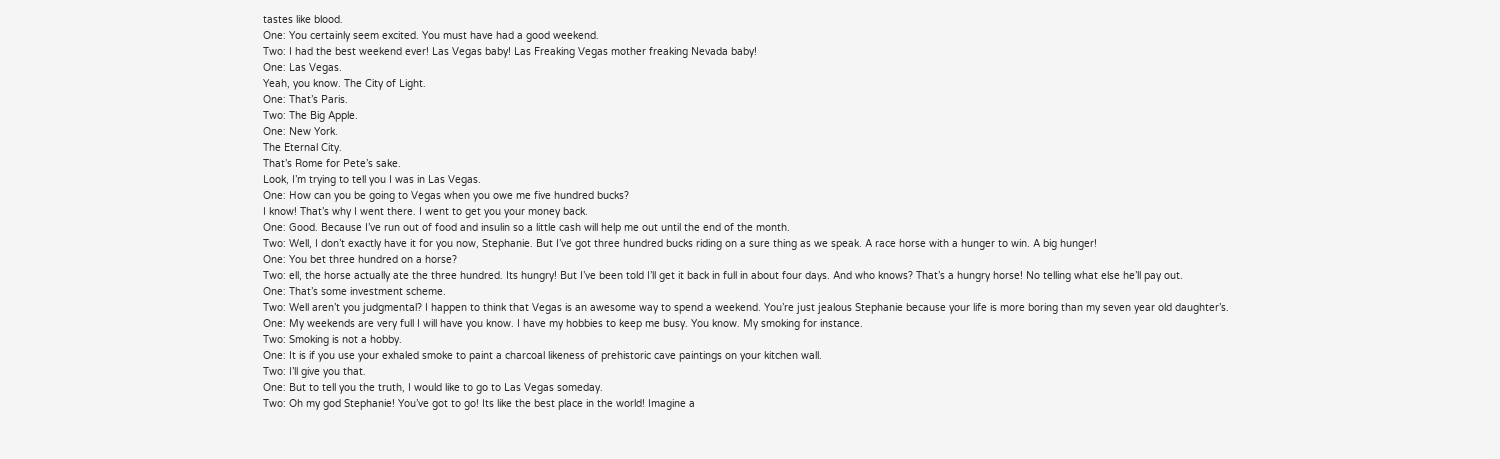tastes like blood.
One: You certainly seem excited. You must have had a good weekend.
Two: I had the best weekend ever! Las Vegas baby! Las Freaking Vegas mother freaking Nevada baby!
One: Las Vegas.
Yeah, you know. The City of Light.
One: That’s Paris.
Two: The Big Apple.
One: New York.
The Eternal City.
That’s Rome for Pete’s sake.
Look, I’m trying to tell you I was in Las Vegas.
One: How can you be going to Vegas when you owe me five hundred bucks?
I know! That’s why I went there. I went to get you your money back.
One: Good. Because I’ve run out of food and insulin so a little cash will help me out until the end of the month.
Two: Well, I don’t exactly have it for you now, Stephanie. But I’ve got three hundred bucks riding on a sure thing as we speak. A race horse with a hunger to win. A big hunger!
One: You bet three hundred on a horse?
Two: ell, the horse actually ate the three hundred. Its hungry! But I’ve been told I’ll get it back in full in about four days. And who knows? That’s a hungry horse! No telling what else he’ll pay out.
One: That’s some investment scheme.
Two: Well aren’t you judgmental? I happen to think that Vegas is an awesome way to spend a weekend. You’re just jealous Stephanie because your life is more boring than my seven year old daughter’s.
One: My weekends are very full I will have you know. I have my hobbies to keep me busy. You know. My smoking for instance.
Two: Smoking is not a hobby.
One: It is if you use your exhaled smoke to paint a charcoal likeness of prehistoric cave paintings on your kitchen wall.
Two: I’ll give you that.
One: But to tell you the truth, I would like to go to Las Vegas someday.
Two: Oh my god Stephanie! You’ve got to go! Its like the best place in the world! Imagine a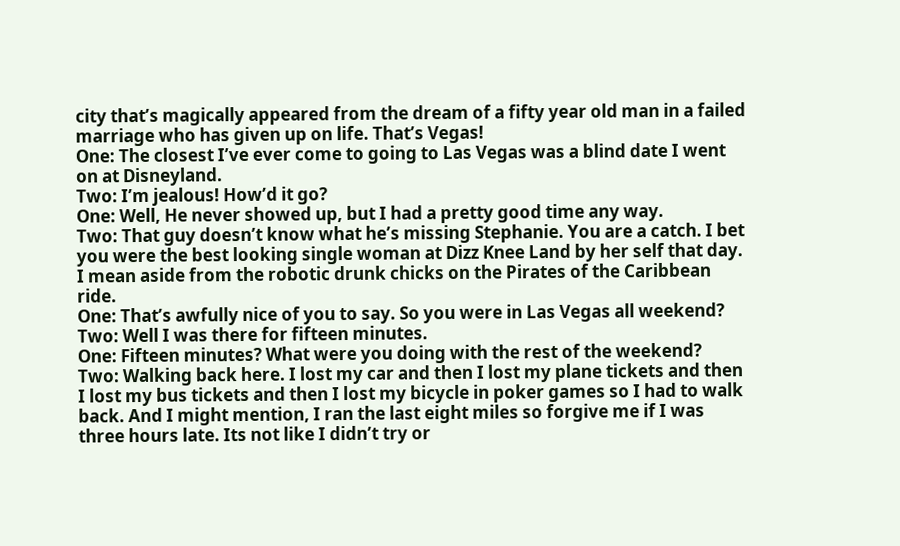city that’s magically appeared from the dream of a fifty year old man in a failed marriage who has given up on life. That’s Vegas!
One: The closest I’ve ever come to going to Las Vegas was a blind date I went on at Disneyland.
Two: I’m jealous! How’d it go?
One: Well, He never showed up, but I had a pretty good time any way.
Two: That guy doesn’t know what he’s missing Stephanie. You are a catch. I bet you were the best looking single woman at Dizz Knee Land by her self that day. I mean aside from the robotic drunk chicks on the Pirates of the Caribbean ride.
One: That’s awfully nice of you to say. So you were in Las Vegas all weekend?
Two: Well I was there for fifteen minutes.
One: Fifteen minutes? What were you doing with the rest of the weekend?
Two: Walking back here. I lost my car and then I lost my plane tickets and then I lost my bus tickets and then I lost my bicycle in poker games so I had to walk back. And I might mention, I ran the last eight miles so forgive me if I was three hours late. Its not like I didn’t try or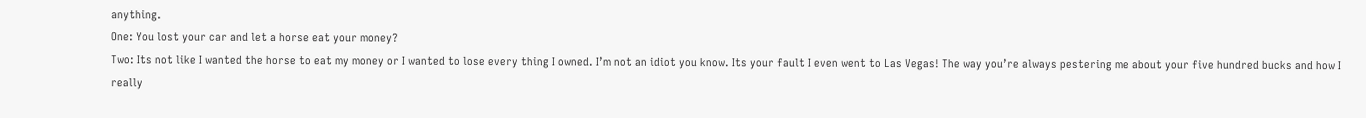anything.
One: You lost your car and let a horse eat your money?
Two: Its not like I wanted the horse to eat my money or I wanted to lose every thing I owned. I’m not an idiot you know. Its your fault I even went to Las Vegas! The way you’re always pestering me about your five hundred bucks and how I really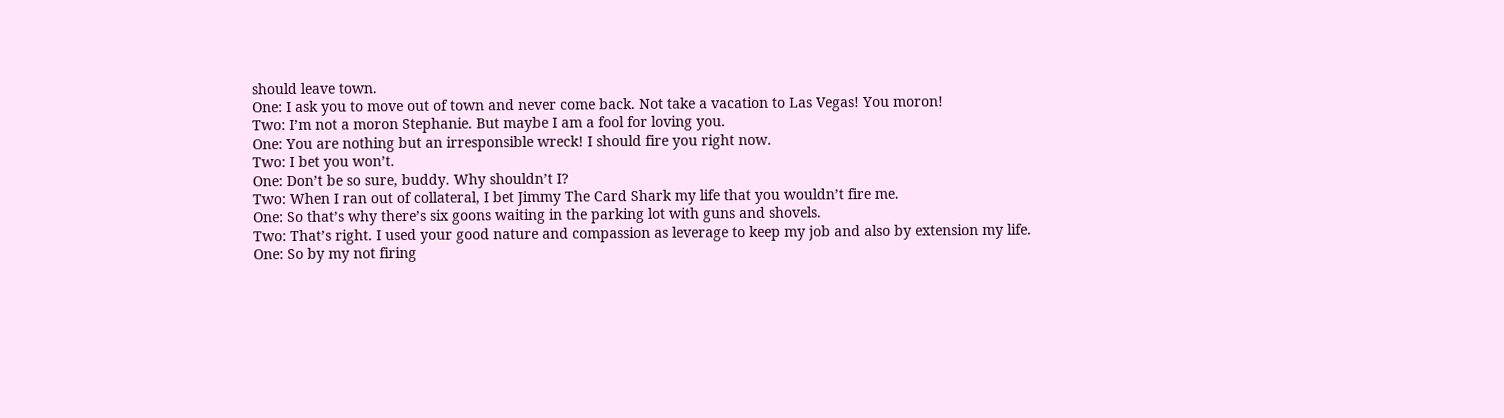should leave town.
One: I ask you to move out of town and never come back. Not take a vacation to Las Vegas! You moron!
Two: I’m not a moron Stephanie. But maybe I am a fool for loving you.
One: You are nothing but an irresponsible wreck! I should fire you right now.
Two: I bet you won’t.
One: Don’t be so sure, buddy. Why shouldn’t I?
Two: When I ran out of collateral, I bet Jimmy The Card Shark my life that you wouldn’t fire me.
One: So that’s why there’s six goons waiting in the parking lot with guns and shovels.
Two: That’s right. I used your good nature and compassion as leverage to keep my job and also by extension my life.
One: So by my not firing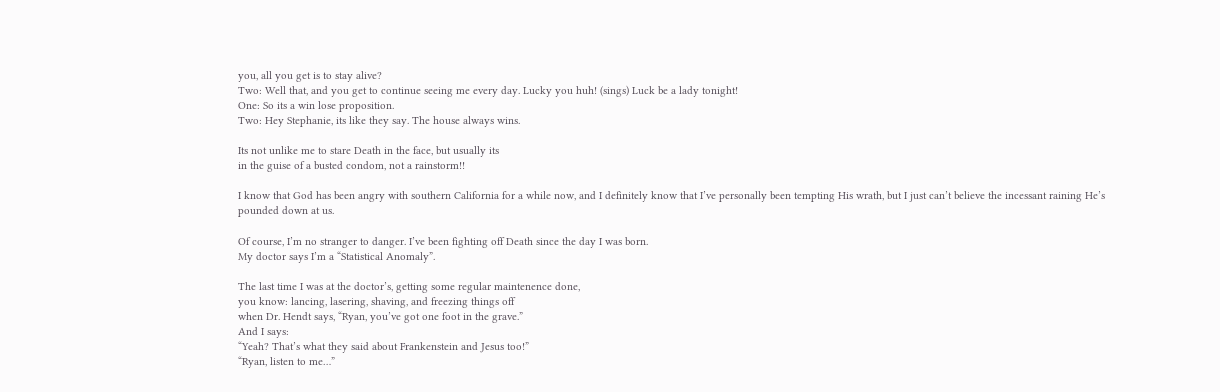you, all you get is to stay alive?
Two: Well that, and you get to continue seeing me every day. Lucky you huh! (sings) Luck be a lady tonight!
One: So its a win lose proposition.
Two: Hey Stephanie, its like they say. The house always wins.

Its not unlike me to stare Death in the face, but usually its
in the guise of a busted condom, not a rainstorm!!

I know that God has been angry with southern California for a while now, and I definitely know that I’ve personally been tempting His wrath, but I just can’t believe the incessant raining He’s pounded down at us.

Of course, I’m no stranger to danger. I’ve been fighting off Death since the day I was born.
My doctor says I’m a “Statistical Anomaly”.

The last time I was at the doctor’s, getting some regular maintenence done,
you know: lancing, lasering, shaving, and freezing things off
when Dr. Hendt says, “Ryan, you’ve got one foot in the grave.”
And I says:
“Yeah? That’s what they said about Frankenstein and Jesus too!”
“Ryan, listen to me…”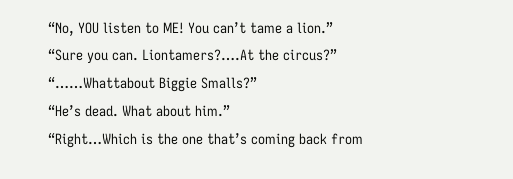“No, YOU listen to ME! You can’t tame a lion.”
“Sure you can. Liontamers?….At the circus?”
“……Whattabout Biggie Smalls?”
“He’s dead. What about him.”
“Right…Which is the one that’s coming back from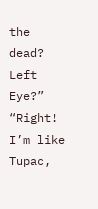the dead? Left Eye?”
“Right! I’m like Tupac,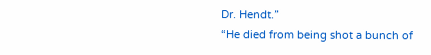Dr. Hendt.”
“He died from being shot a bunch of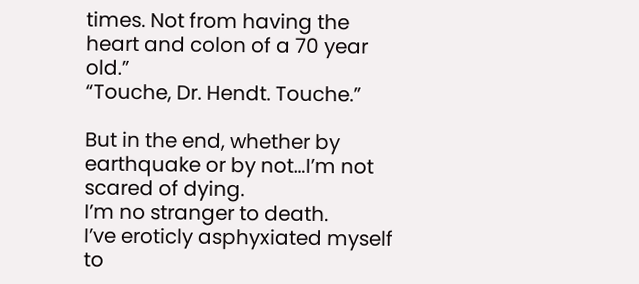times. Not from having the heart and colon of a 70 year old.”
“Touche, Dr. Hendt. Touche.”

But in the end, whether by earthquake or by not…I’m not scared of dying.
I’m no stranger to death.
I’ve eroticly asphyxiated myself to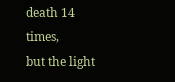death 14 times,
but the light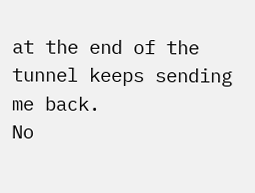at the end of the tunnel keeps sending me back.
No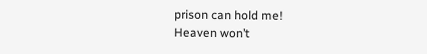prison can hold me!
Heaven won’t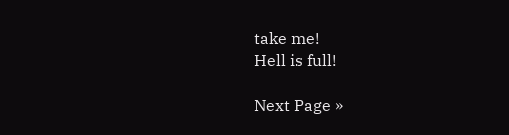take me!
Hell is full!

Next Page »